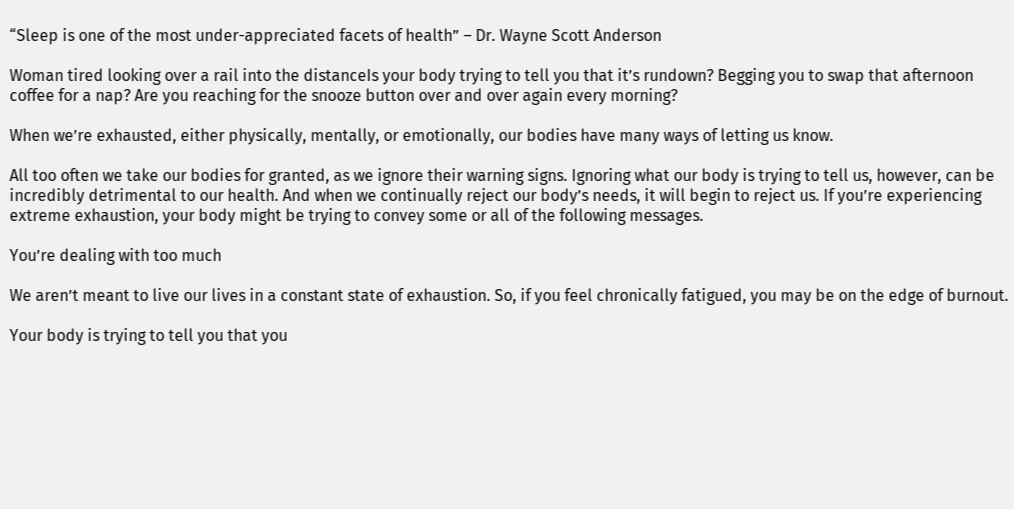“Sleep is one of the most under-appreciated facets of health” – Dr. Wayne Scott Anderson

Woman tired looking over a rail into the distanceIs your body trying to tell you that it’s rundown? Begging you to swap that afternoon coffee for a nap? Are you reaching for the snooze button over and over again every morning?

When we’re exhausted, either physically, mentally, or emotionally, our bodies have many ways of letting us know.

All too often we take our bodies for granted, as we ignore their warning signs. Ignoring what our body is trying to tell us, however, can be incredibly detrimental to our health. And when we continually reject our body’s needs, it will begin to reject us. If you’re experiencing extreme exhaustion, your body might be trying to convey some or all of the following messages.

You’re dealing with too much

We aren’t meant to live our lives in a constant state of exhaustion. So, if you feel chronically fatigued, you may be on the edge of burnout.

Your body is trying to tell you that you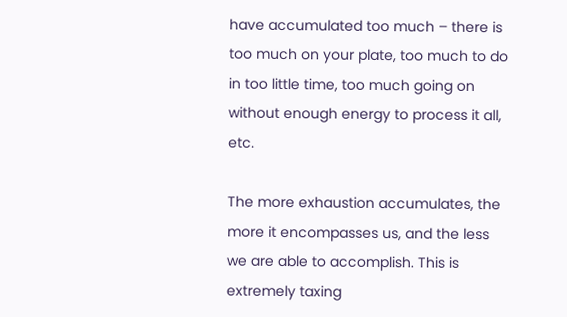have accumulated too much – there is too much on your plate, too much to do in too little time, too much going on without enough energy to process it all, etc.

The more exhaustion accumulates, the more it encompasses us, and the less we are able to accomplish. This is extremely taxing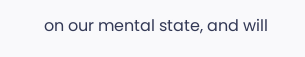on our mental state, and will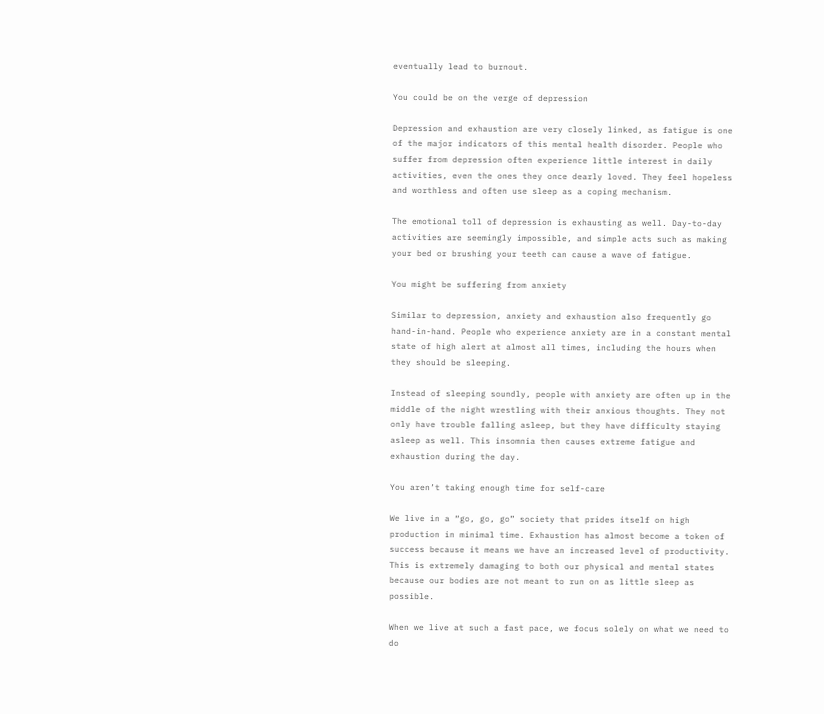eventually lead to burnout.

You could be on the verge of depression

Depression and exhaustion are very closely linked, as fatigue is one of the major indicators of this mental health disorder. People who suffer from depression often experience little interest in daily activities, even the ones they once dearly loved. They feel hopeless and worthless and often use sleep as a coping mechanism.

The emotional toll of depression is exhausting as well. Day-to-day activities are seemingly impossible, and simple acts such as making your bed or brushing your teeth can cause a wave of fatigue.

You might be suffering from anxiety

Similar to depression, anxiety and exhaustion also frequently go hand-in-hand. People who experience anxiety are in a constant mental state of high alert at almost all times, including the hours when they should be sleeping.

Instead of sleeping soundly, people with anxiety are often up in the middle of the night wrestling with their anxious thoughts. They not only have trouble falling asleep, but they have difficulty staying asleep as well. This insomnia then causes extreme fatigue and exhaustion during the day.

You aren’t taking enough time for self-care

We live in a “go, go, go” society that prides itself on high production in minimal time. Exhaustion has almost become a token of success because it means we have an increased level of productivity. This is extremely damaging to both our physical and mental states because our bodies are not meant to run on as little sleep as possible.

When we live at such a fast pace, we focus solely on what we need to do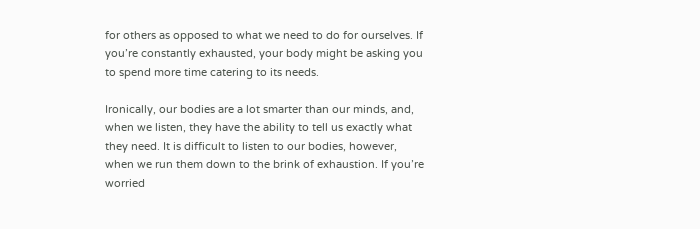for others as opposed to what we need to do for ourselves. If you’re constantly exhausted, your body might be asking you to spend more time catering to its needs.

Ironically, our bodies are a lot smarter than our minds, and, when we listen, they have the ability to tell us exactly what they need. It is difficult to listen to our bodies, however, when we run them down to the brink of exhaustion. If you’re worried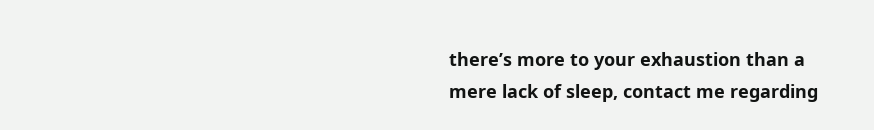there’s more to your exhaustion than a mere lack of sleep, contact me regarding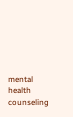mental health counseling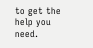to get the help you need.